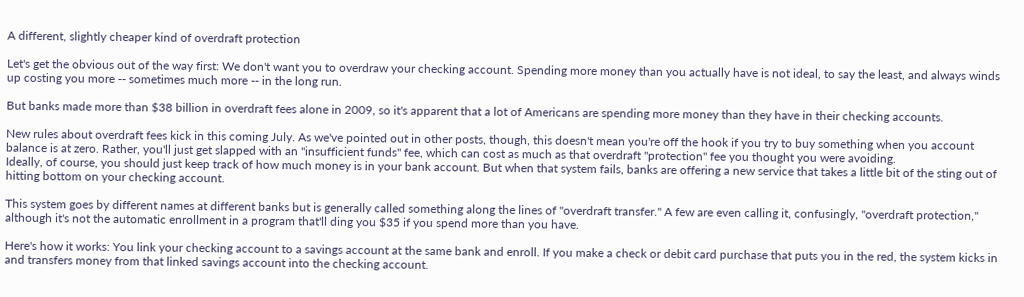A different, slightly cheaper kind of overdraft protection

Let's get the obvious out of the way first: We don't want you to overdraw your checking account. Spending more money than you actually have is not ideal, to say the least, and always winds up costing you more -- sometimes much more -- in the long run.

But banks made more than $38 billion in overdraft fees alone in 2009, so it's apparent that a lot of Americans are spending more money than they have in their checking accounts.

New rules about overdraft fees kick in this coming July. As we've pointed out in other posts, though, this doesn't mean you're off the hook if you try to buy something when you account balance is at zero. Rather, you'll just get slapped with an "insufficient funds" fee, which can cost as much as that overdraft "protection" fee you thought you were avoiding.
Ideally, of course, you should just keep track of how much money is in your bank account. But when that system fails, banks are offering a new service that takes a little bit of the sting out of hitting bottom on your checking account.

This system goes by different names at different banks but is generally called something along the lines of "overdraft transfer." A few are even calling it, confusingly, "overdraft protection," although it's not the automatic enrollment in a program that'll ding you $35 if you spend more than you have.

Here's how it works: You link your checking account to a savings account at the same bank and enroll. If you make a check or debit card purchase that puts you in the red, the system kicks in and transfers money from that linked savings account into the checking account.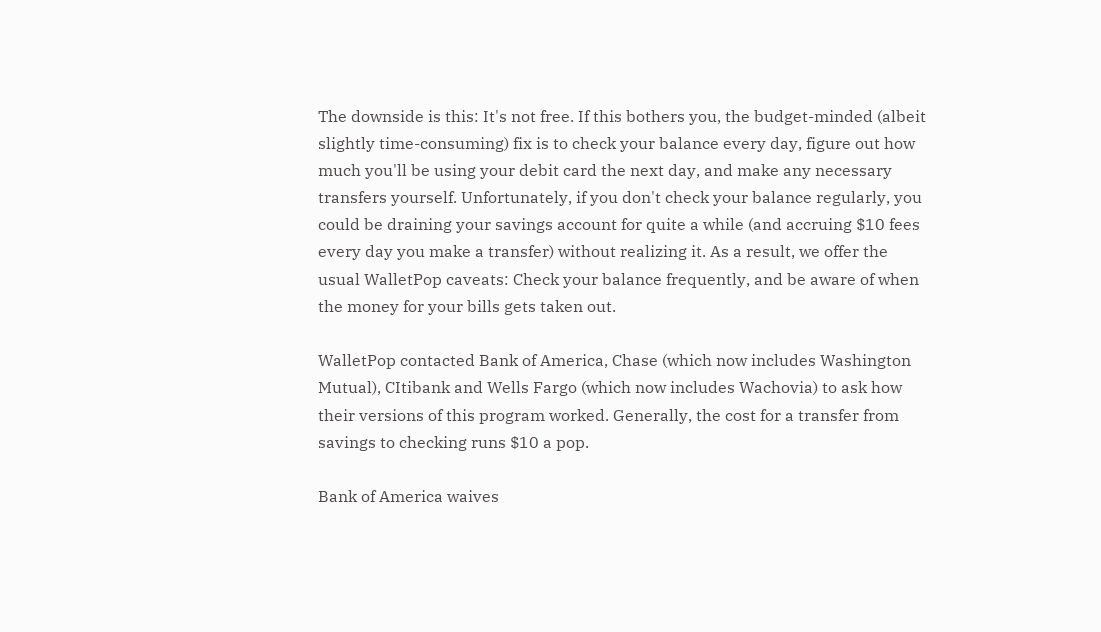The downside is this: It's not free. If this bothers you, the budget-minded (albeit slightly time-consuming) fix is to check your balance every day, figure out how much you'll be using your debit card the next day, and make any necessary transfers yourself. Unfortunately, if you don't check your balance regularly, you could be draining your savings account for quite a while (and accruing $10 fees every day you make a transfer) without realizing it. As a result, we offer the usual WalletPop caveats: Check your balance frequently, and be aware of when the money for your bills gets taken out.

WalletPop contacted Bank of America, Chase (which now includes Washington Mutual), CItibank and Wells Fargo (which now includes Wachovia) to ask how their versions of this program worked. Generally, the cost for a transfer from savings to checking runs $10 a pop.

Bank of America waives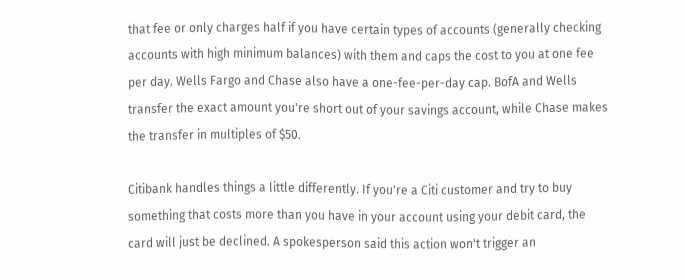that fee or only charges half if you have certain types of accounts (generally checking accounts with high minimum balances) with them and caps the cost to you at one fee per day. Wells Fargo and Chase also have a one-fee-per-day cap. BofA and Wells transfer the exact amount you're short out of your savings account, while Chase makes the transfer in multiples of $50.

Citibank handles things a little differently. If you're a Citi customer and try to buy something that costs more than you have in your account using your debit card, the card will just be declined. A spokesperson said this action won't trigger an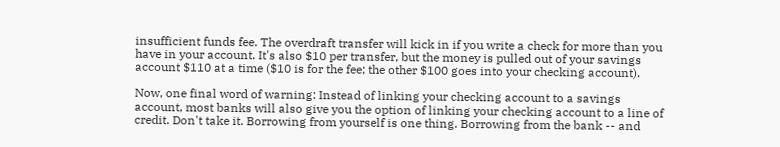insufficient funds fee. The overdraft transfer will kick in if you write a check for more than you have in your account. It's also $10 per transfer, but the money is pulled out of your savings account $110 at a time ($10 is for the fee; the other $100 goes into your checking account).

Now, one final word of warning: Instead of linking your checking account to a savings account, most banks will also give you the option of linking your checking account to a line of credit. Don't take it. Borrowing from yourself is one thing. Borrowing from the bank -- and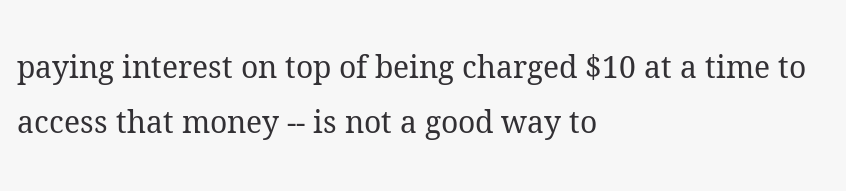paying interest on top of being charged $10 at a time to access that money -- is not a good way to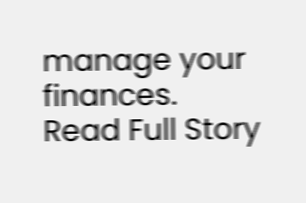manage your finances.
Read Full Story